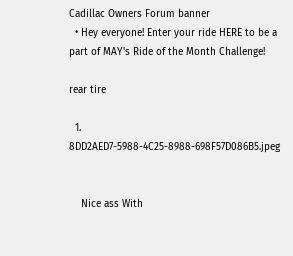Cadillac Owners Forum banner
  • Hey everyone! Enter your ride HERE to be a part of MAY's Ride of the Month Challenge!

rear tire

  1. 8DD2AED7-5988-4C25-8988-698F57D086B5.jpeg


    Nice ass With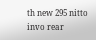th new 295 nitto invo rear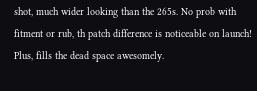shot, much wider looking than the 265s. No prob with fitment or rub, th patch difference is noticeable on launch! Plus, fills the dead space awesomely.